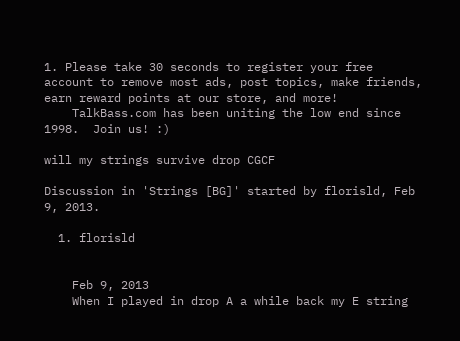1. Please take 30 seconds to register your free account to remove most ads, post topics, make friends, earn reward points at our store, and more!
    TalkBass.com has been uniting the low end since 1998.  Join us! :)

will my strings survive drop CGCF

Discussion in 'Strings [BG]' started by florisld, Feb 9, 2013.

  1. florisld


    Feb 9, 2013
    When I played in drop A a while back my E string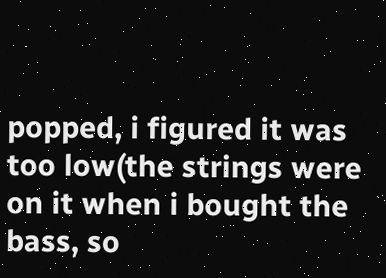popped, i figured it was too low(the strings were on it when i bought the bass, so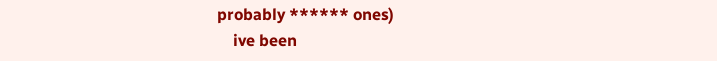probably ****** ones)
    ive been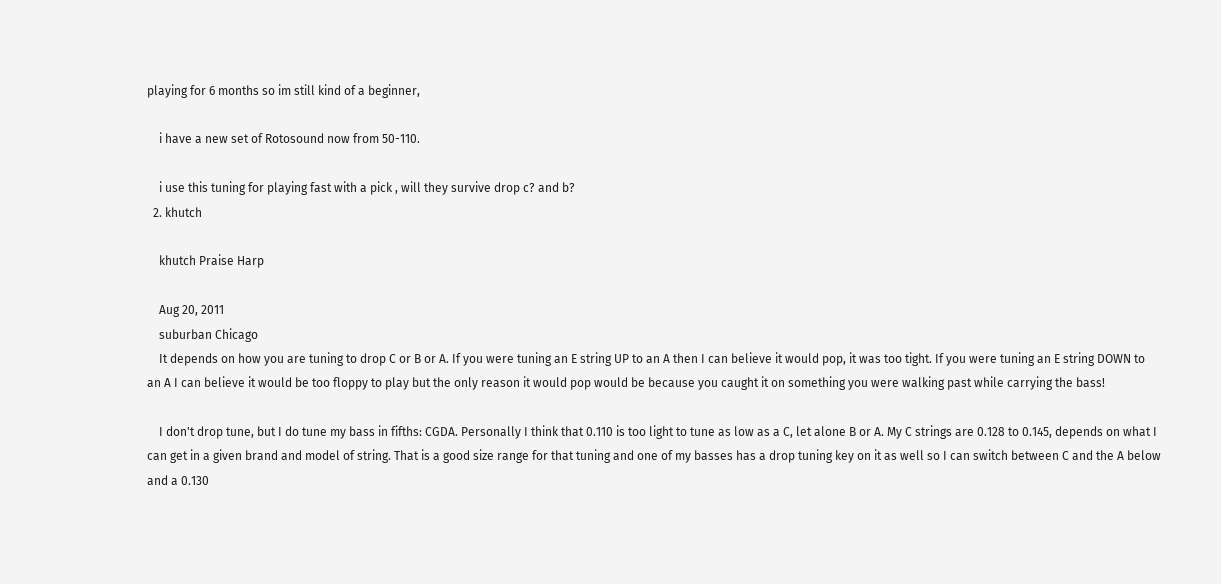playing for 6 months so im still kind of a beginner,

    i have a new set of Rotosound now from 50-110.

    i use this tuning for playing fast with a pick , will they survive drop c? and b?
  2. khutch

    khutch Praise Harp

    Aug 20, 2011
    suburban Chicago
    It depends on how you are tuning to drop C or B or A. If you were tuning an E string UP to an A then I can believe it would pop, it was too tight. If you were tuning an E string DOWN to an A I can believe it would be too floppy to play but the only reason it would pop would be because you caught it on something you were walking past while carrying the bass!

    I don't drop tune, but I do tune my bass in fifths: CGDA. Personally I think that 0.110 is too light to tune as low as a C, let alone B or A. My C strings are 0.128 to 0.145, depends on what I can get in a given brand and model of string. That is a good size range for that tuning and one of my basses has a drop tuning key on it as well so I can switch between C and the A below and a 0.130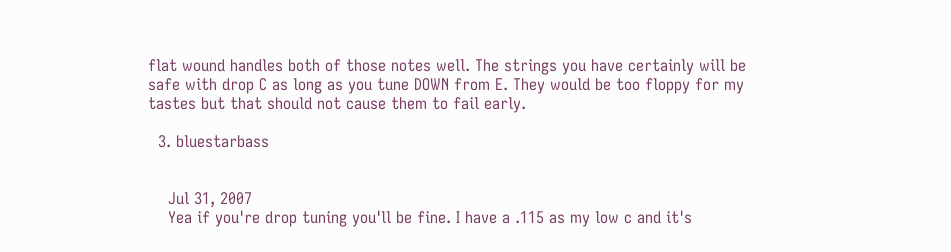flat wound handles both of those notes well. The strings you have certainly will be safe with drop C as long as you tune DOWN from E. They would be too floppy for my tastes but that should not cause them to fail early.

  3. bluestarbass


    Jul 31, 2007
    Yea if you're drop tuning you'll be fine. I have a .115 as my low c and it's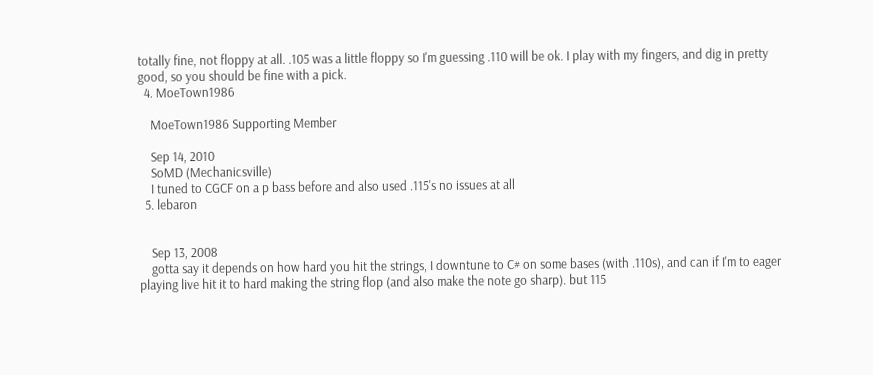totally fine, not floppy at all. .105 was a little floppy so I'm guessing .110 will be ok. I play with my fingers, and dig in pretty good, so you should be fine with a pick.
  4. MoeTown1986

    MoeTown1986 Supporting Member

    Sep 14, 2010
    SoMD (Mechanicsville)
    I tuned to CGCF on a p bass before and also used .115's no issues at all
  5. lebaron


    Sep 13, 2008
    gotta say it depends on how hard you hit the strings, I downtune to C# on some bases (with .110s), and can if I'm to eager playing live hit it to hard making the string flop (and also make the note go sharp). but 115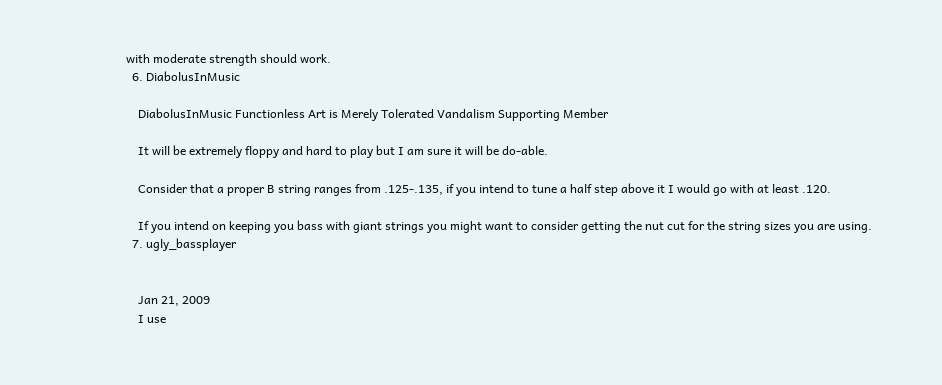with moderate strength should work.
  6. DiabolusInMusic

    DiabolusInMusic Functionless Art is Merely Tolerated Vandalism Supporting Member

    It will be extremely floppy and hard to play but I am sure it will be do-able.

    Consider that a proper B string ranges from .125-.135, if you intend to tune a half step above it I would go with at least .120.

    If you intend on keeping you bass with giant strings you might want to consider getting the nut cut for the string sizes you are using.
  7. ugly_bassplayer


    Jan 21, 2009
    I use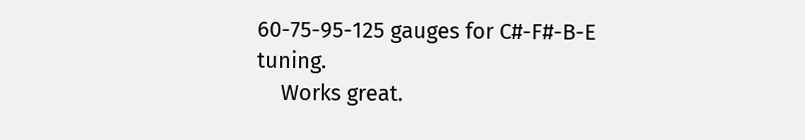60-75-95-125 gauges for C#-F#-B-E tuning.
    Works great.